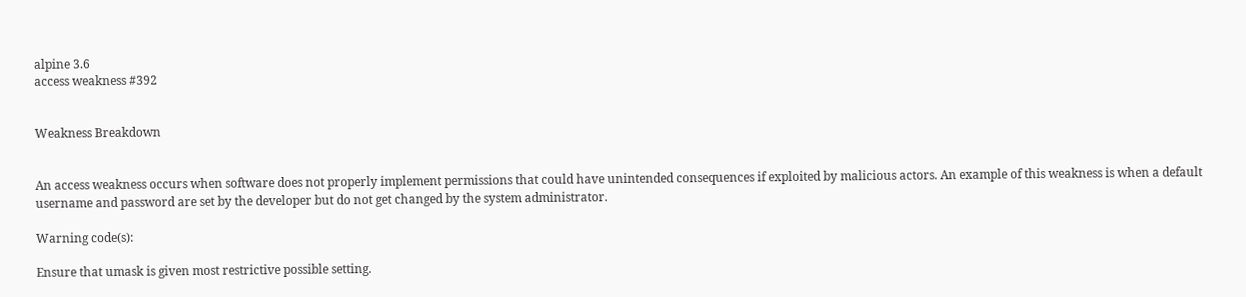alpine 3.6
access weakness #392


Weakness Breakdown


An access weakness occurs when software does not properly implement permissions that could have unintended consequences if exploited by malicious actors. An example of this weakness is when a default username and password are set by the developer but do not get changed by the system administrator.

Warning code(s):

Ensure that umask is given most restrictive possible setting.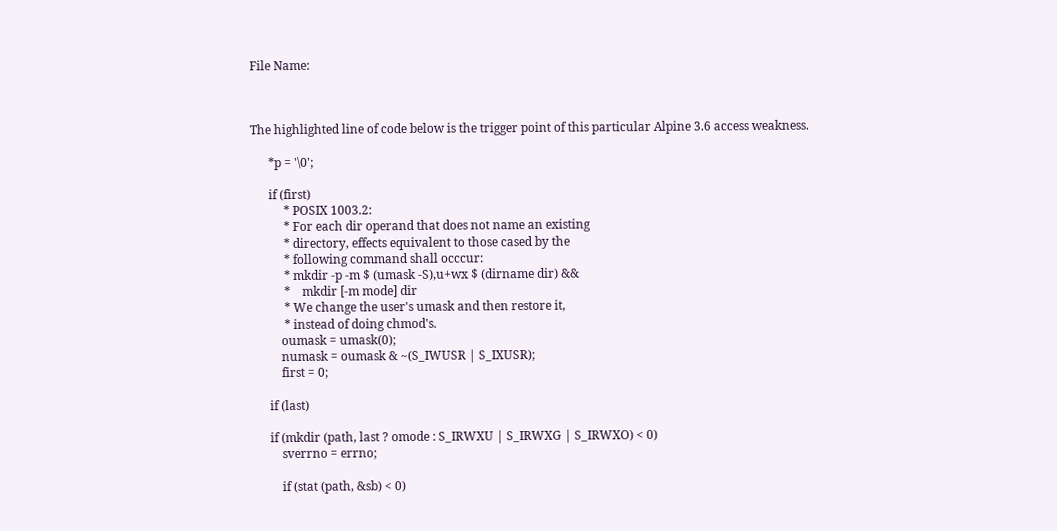File Name:



The highlighted line of code below is the trigger point of this particular Alpine 3.6 access weakness.

      *p = '\0';

      if (first)
           * POSIX 1003.2:
           * For each dir operand that does not name an existing
           * directory, effects equivalent to those cased by the
           * following command shall occcur:
           * mkdir -p -m $ (umask -S),u+wx $ (dirname dir) &&
           *    mkdir [-m mode] dir
           * We change the user's umask and then restore it,
           * instead of doing chmod's.
          oumask = umask(0);
          numask = oumask & ~(S_IWUSR | S_IXUSR);
          first = 0;

      if (last)

      if (mkdir (path, last ? omode : S_IRWXU | S_IRWXG | S_IRWXO) < 0)
          sverrno = errno;

          if (stat (path, &sb) < 0)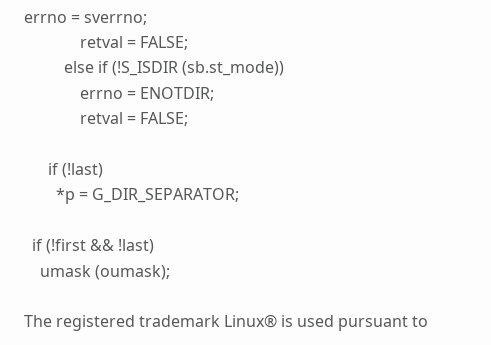errno = sverrno;
              retval = FALSE;
          else if (!S_ISDIR (sb.st_mode))
              errno = ENOTDIR;
              retval = FALSE;

      if (!last)
        *p = G_DIR_SEPARATOR;

  if (!first && !last)
    umask (oumask);

The registered trademark Linux® is used pursuant to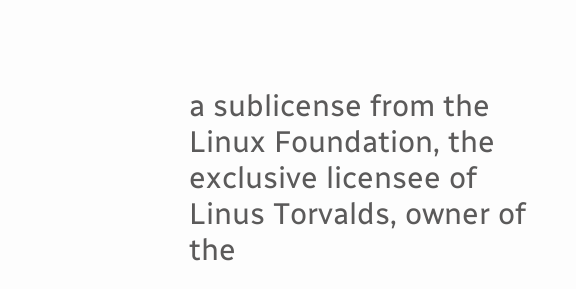a sublicense from the Linux Foundation, the exclusive licensee of Linus Torvalds, owner of the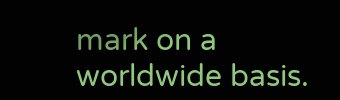mark on a worldwide basis.